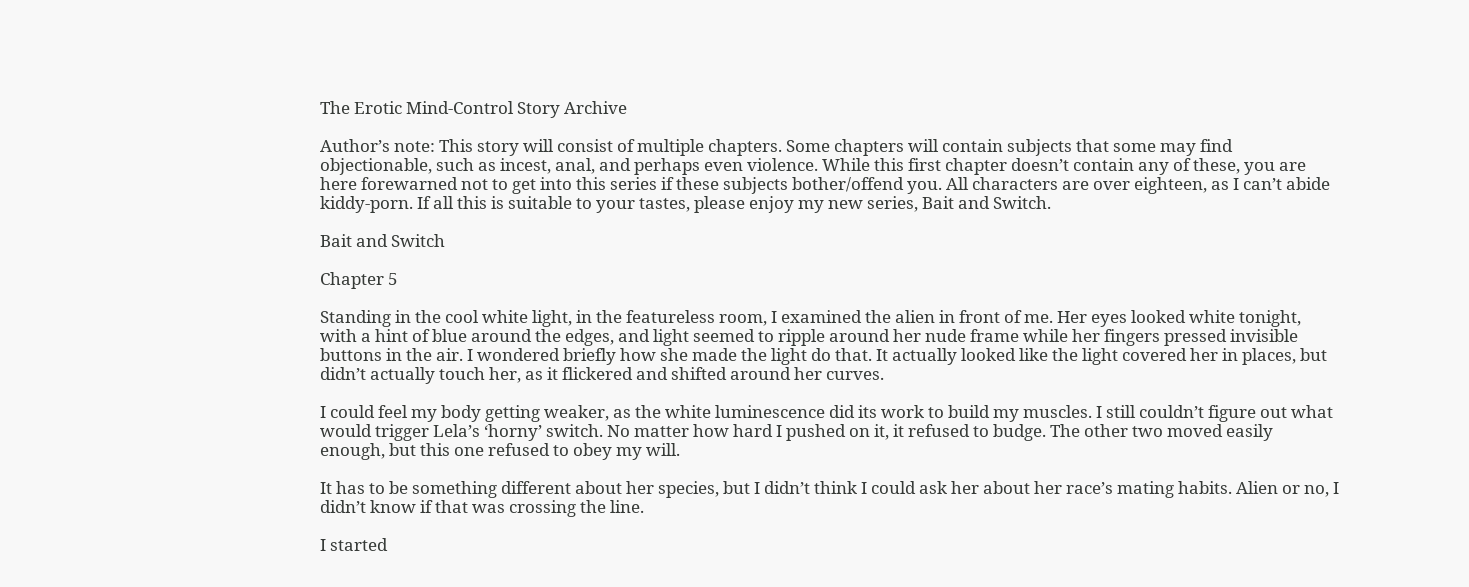The Erotic Mind-Control Story Archive

Author’s note: This story will consist of multiple chapters. Some chapters will contain subjects that some may find objectionable, such as incest, anal, and perhaps even violence. While this first chapter doesn’t contain any of these, you are here forewarned not to get into this series if these subjects bother/offend you. All characters are over eighteen, as I can’t abide kiddy-porn. If all this is suitable to your tastes, please enjoy my new series, Bait and Switch.

Bait and Switch

Chapter 5

Standing in the cool white light, in the featureless room, I examined the alien in front of me. Her eyes looked white tonight, with a hint of blue around the edges, and light seemed to ripple around her nude frame while her fingers pressed invisible buttons in the air. I wondered briefly how she made the light do that. It actually looked like the light covered her in places, but didn’t actually touch her, as it flickered and shifted around her curves.

I could feel my body getting weaker, as the white luminescence did its work to build my muscles. I still couldn’t figure out what would trigger Lela’s ‘horny’ switch. No matter how hard I pushed on it, it refused to budge. The other two moved easily enough, but this one refused to obey my will.

It has to be something different about her species, but I didn’t think I could ask her about her race’s mating habits. Alien or no, I didn’t know if that was crossing the line.

I started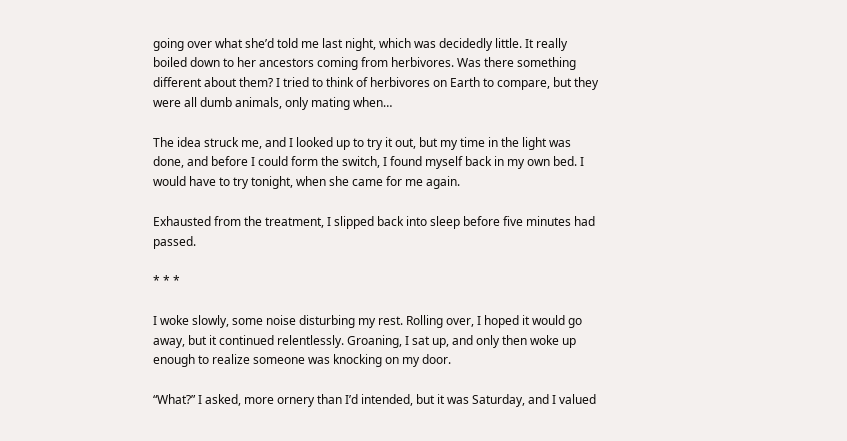going over what she’d told me last night, which was decidedly little. It really boiled down to her ancestors coming from herbivores. Was there something different about them? I tried to think of herbivores on Earth to compare, but they were all dumb animals, only mating when…

The idea struck me, and I looked up to try it out, but my time in the light was done, and before I could form the switch, I found myself back in my own bed. I would have to try tonight, when she came for me again.

Exhausted from the treatment, I slipped back into sleep before five minutes had passed.

* * *

I woke slowly, some noise disturbing my rest. Rolling over, I hoped it would go away, but it continued relentlessly. Groaning, I sat up, and only then woke up enough to realize someone was knocking on my door.

“What?” I asked, more ornery than I’d intended, but it was Saturday, and I valued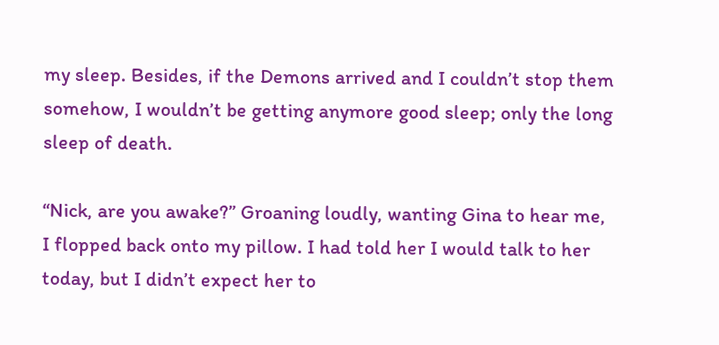my sleep. Besides, if the Demons arrived and I couldn’t stop them somehow, I wouldn’t be getting anymore good sleep; only the long sleep of death.

“Nick, are you awake?” Groaning loudly, wanting Gina to hear me, I flopped back onto my pillow. I had told her I would talk to her today, but I didn’t expect her to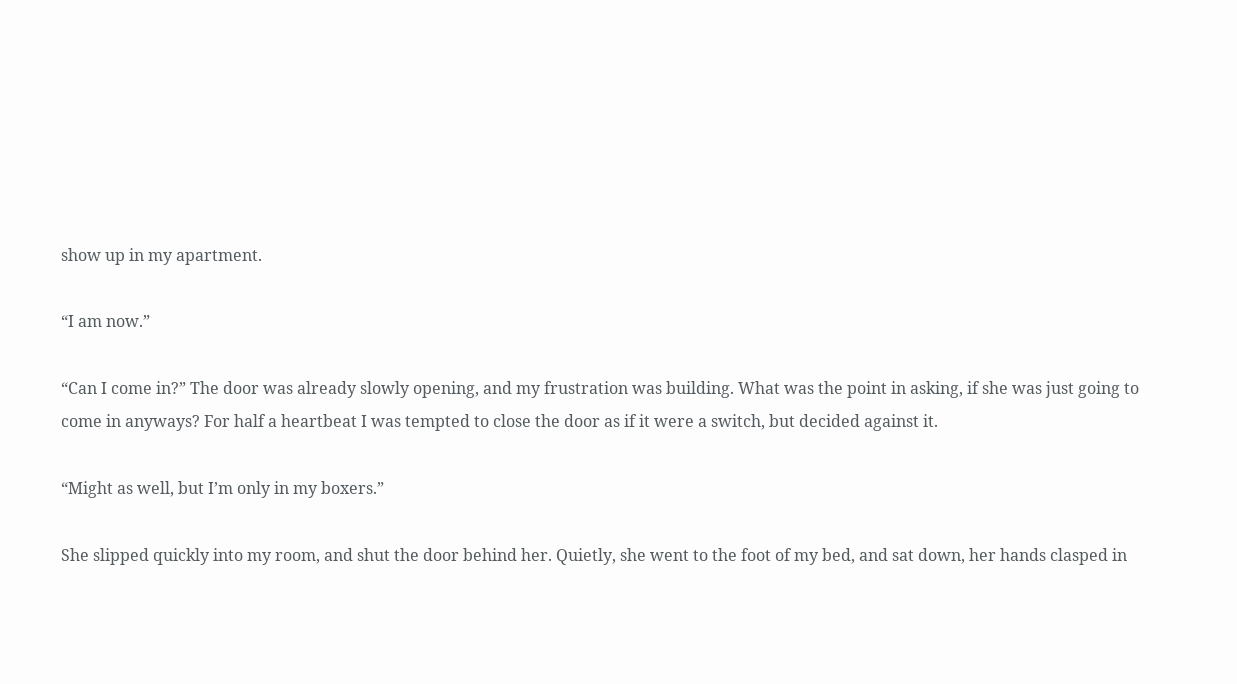show up in my apartment.

“I am now.”

“Can I come in?” The door was already slowly opening, and my frustration was building. What was the point in asking, if she was just going to come in anyways? For half a heartbeat I was tempted to close the door as if it were a switch, but decided against it.

“Might as well, but I’m only in my boxers.”

She slipped quickly into my room, and shut the door behind her. Quietly, she went to the foot of my bed, and sat down, her hands clasped in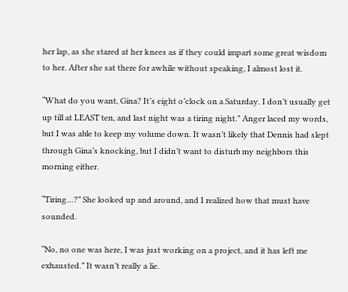her lap, as she stared at her knees as if they could impart some great wisdom to her. After she sat there for awhile without speaking, I almost lost it.

“What do you want, Gina? It’s eight o’clock on a Saturday. I don’t usually get up till at LEAST ten, and last night was a tiring night.” Anger laced my words, but I was able to keep my volume down. It wasn’t likely that Dennis had slept through Gina’s knocking, but I didn’t want to disturb my neighbors this morning either.

“Tiring…?” She looked up and around, and I realized how that must have sounded.

“No, no one was here, I was just working on a project, and it has left me exhausted.” It wasn’t really a lie.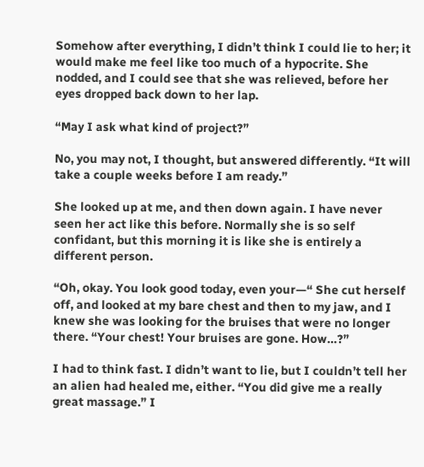Somehow after everything, I didn’t think I could lie to her; it would make me feel like too much of a hypocrite. She nodded, and I could see that she was relieved, before her eyes dropped back down to her lap.

“May I ask what kind of project?”

No, you may not, I thought, but answered differently. “It will take a couple weeks before I am ready.”

She looked up at me, and then down again. I have never seen her act like this before. Normally she is so self confidant, but this morning it is like she is entirely a different person.

“Oh, okay. You look good today, even your—“ She cut herself off, and looked at my bare chest and then to my jaw, and I knew she was looking for the bruises that were no longer there. “Your chest! Your bruises are gone. How…?”

I had to think fast. I didn’t want to lie, but I couldn’t tell her an alien had healed me, either. “You did give me a really great massage.” I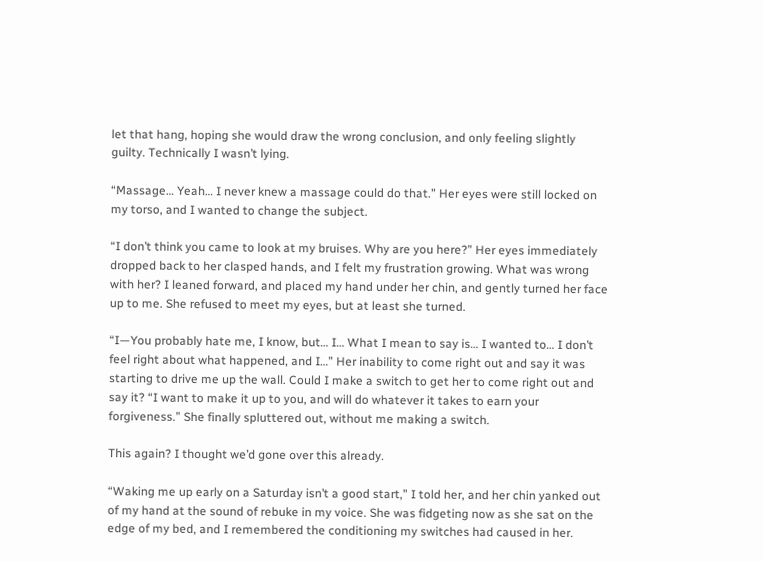let that hang, hoping she would draw the wrong conclusion, and only feeling slightly guilty. Technically I wasn’t lying.

“Massage… Yeah… I never knew a massage could do that.” Her eyes were still locked on my torso, and I wanted to change the subject.

“I don’t think you came to look at my bruises. Why are you here?” Her eyes immediately dropped back to her clasped hands, and I felt my frustration growing. What was wrong with her? I leaned forward, and placed my hand under her chin, and gently turned her face up to me. She refused to meet my eyes, but at least she turned.

“I—You probably hate me, I know, but… I… What I mean to say is… I wanted to… I don’t feel right about what happened, and I…” Her inability to come right out and say it was starting to drive me up the wall. Could I make a switch to get her to come right out and say it? “I want to make it up to you, and will do whatever it takes to earn your forgiveness.” She finally spluttered out, without me making a switch.

This again? I thought we’d gone over this already.

“Waking me up early on a Saturday isn’t a good start,” I told her, and her chin yanked out of my hand at the sound of rebuke in my voice. She was fidgeting now as she sat on the edge of my bed, and I remembered the conditioning my switches had caused in her.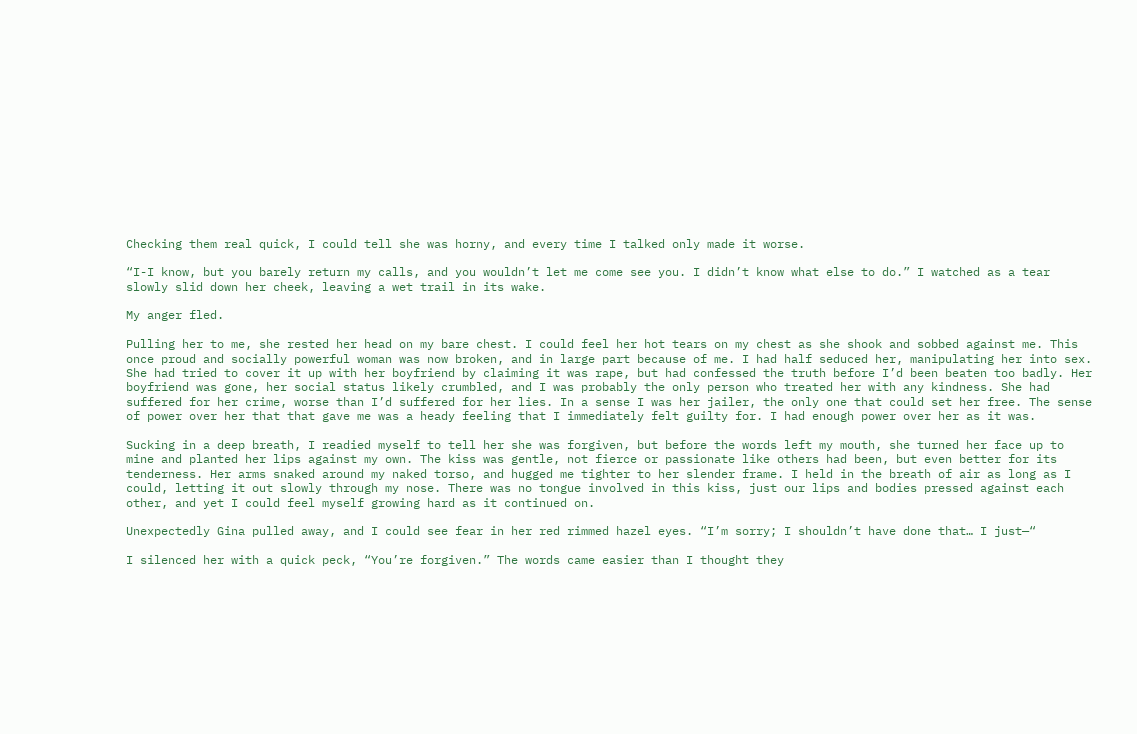Checking them real quick, I could tell she was horny, and every time I talked only made it worse.

“I-I know, but you barely return my calls, and you wouldn’t let me come see you. I didn’t know what else to do.” I watched as a tear slowly slid down her cheek, leaving a wet trail in its wake.

My anger fled.

Pulling her to me, she rested her head on my bare chest. I could feel her hot tears on my chest as she shook and sobbed against me. This once proud and socially powerful woman was now broken, and in large part because of me. I had half seduced her, manipulating her into sex. She had tried to cover it up with her boyfriend by claiming it was rape, but had confessed the truth before I’d been beaten too badly. Her boyfriend was gone, her social status likely crumbled, and I was probably the only person who treated her with any kindness. She had suffered for her crime, worse than I’d suffered for her lies. In a sense I was her jailer, the only one that could set her free. The sense of power over her that that gave me was a heady feeling that I immediately felt guilty for. I had enough power over her as it was.

Sucking in a deep breath, I readied myself to tell her she was forgiven, but before the words left my mouth, she turned her face up to mine and planted her lips against my own. The kiss was gentle, not fierce or passionate like others had been, but even better for its tenderness. Her arms snaked around my naked torso, and hugged me tighter to her slender frame. I held in the breath of air as long as I could, letting it out slowly through my nose. There was no tongue involved in this kiss, just our lips and bodies pressed against each other, and yet I could feel myself growing hard as it continued on.

Unexpectedly Gina pulled away, and I could see fear in her red rimmed hazel eyes. “I’m sorry; I shouldn’t have done that… I just—“

I silenced her with a quick peck, “You’re forgiven.” The words came easier than I thought they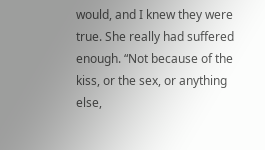would, and I knew they were true. She really had suffered enough. “Not because of the kiss, or the sex, or anything else,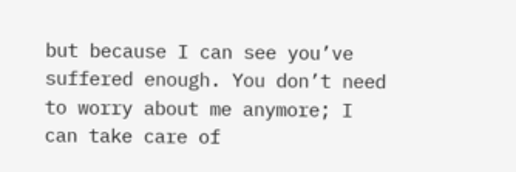but because I can see you’ve suffered enough. You don’t need to worry about me anymore; I can take care of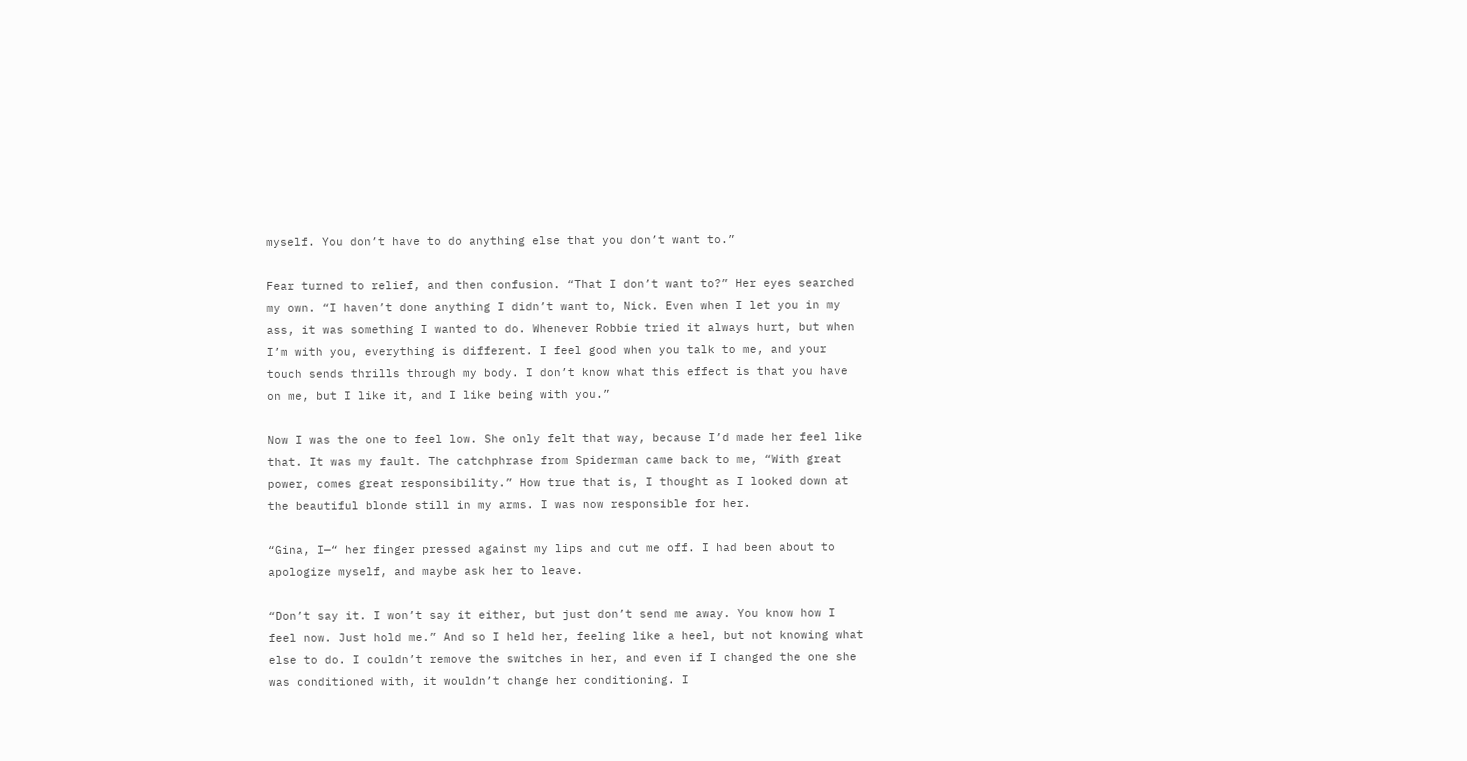myself. You don’t have to do anything else that you don’t want to.”

Fear turned to relief, and then confusion. “That I don’t want to?” Her eyes searched my own. “I haven’t done anything I didn’t want to, Nick. Even when I let you in my ass, it was something I wanted to do. Whenever Robbie tried it always hurt, but when I’m with you, everything is different. I feel good when you talk to me, and your touch sends thrills through my body. I don’t know what this effect is that you have on me, but I like it, and I like being with you.”

Now I was the one to feel low. She only felt that way, because I’d made her feel like that. It was my fault. The catchphrase from Spiderman came back to me, “With great power, comes great responsibility.” How true that is, I thought as I looked down at the beautiful blonde still in my arms. I was now responsible for her.

“Gina, I—“ her finger pressed against my lips and cut me off. I had been about to apologize myself, and maybe ask her to leave.

“Don’t say it. I won’t say it either, but just don’t send me away. You know how I feel now. Just hold me.” And so I held her, feeling like a heel, but not knowing what else to do. I couldn’t remove the switches in her, and even if I changed the one she was conditioned with, it wouldn’t change her conditioning. I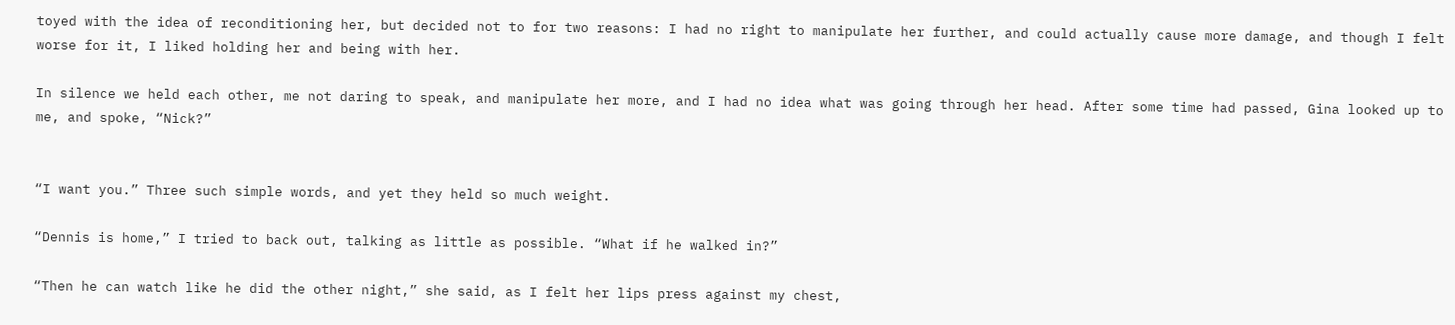toyed with the idea of reconditioning her, but decided not to for two reasons: I had no right to manipulate her further, and could actually cause more damage, and though I felt worse for it, I liked holding her and being with her.

In silence we held each other, me not daring to speak, and manipulate her more, and I had no idea what was going through her head. After some time had passed, Gina looked up to me, and spoke, “Nick?”


“I want you.” Three such simple words, and yet they held so much weight.

“Dennis is home,” I tried to back out, talking as little as possible. “What if he walked in?”

“Then he can watch like he did the other night,” she said, as I felt her lips press against my chest,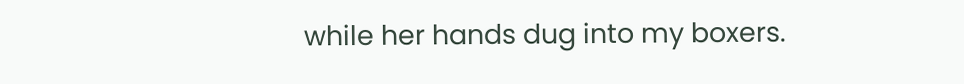while her hands dug into my boxers.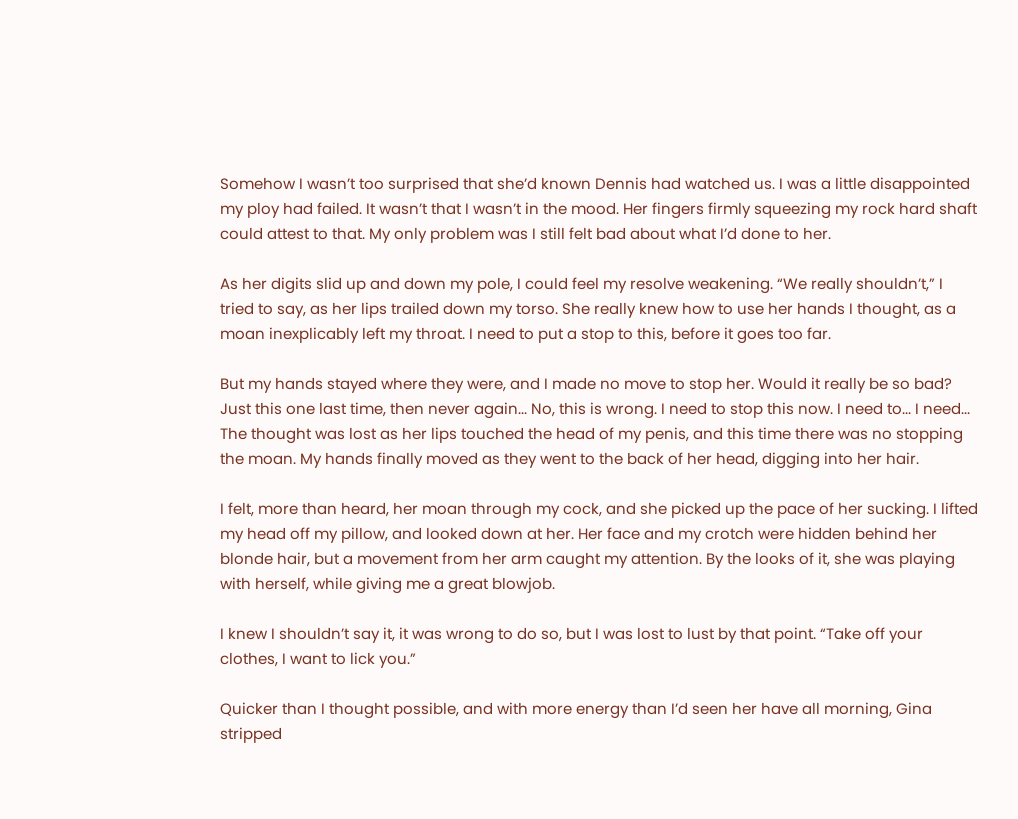Somehow I wasn’t too surprised that she’d known Dennis had watched us. I was a little disappointed my ploy had failed. It wasn’t that I wasn’t in the mood. Her fingers firmly squeezing my rock hard shaft could attest to that. My only problem was I still felt bad about what I’d done to her.

As her digits slid up and down my pole, I could feel my resolve weakening. “We really shouldn’t,” I tried to say, as her lips trailed down my torso. She really knew how to use her hands I thought, as a moan inexplicably left my throat. I need to put a stop to this, before it goes too far.

But my hands stayed where they were, and I made no move to stop her. Would it really be so bad? Just this one last time, then never again... No, this is wrong. I need to stop this now. I need to... I need... The thought was lost as her lips touched the head of my penis, and this time there was no stopping the moan. My hands finally moved as they went to the back of her head, digging into her hair.

I felt, more than heard, her moan through my cock, and she picked up the pace of her sucking. I lifted my head off my pillow, and looked down at her. Her face and my crotch were hidden behind her blonde hair, but a movement from her arm caught my attention. By the looks of it, she was playing with herself, while giving me a great blowjob.

I knew I shouldn’t say it, it was wrong to do so, but I was lost to lust by that point. “Take off your clothes, I want to lick you.”

Quicker than I thought possible, and with more energy than I’d seen her have all morning, Gina stripped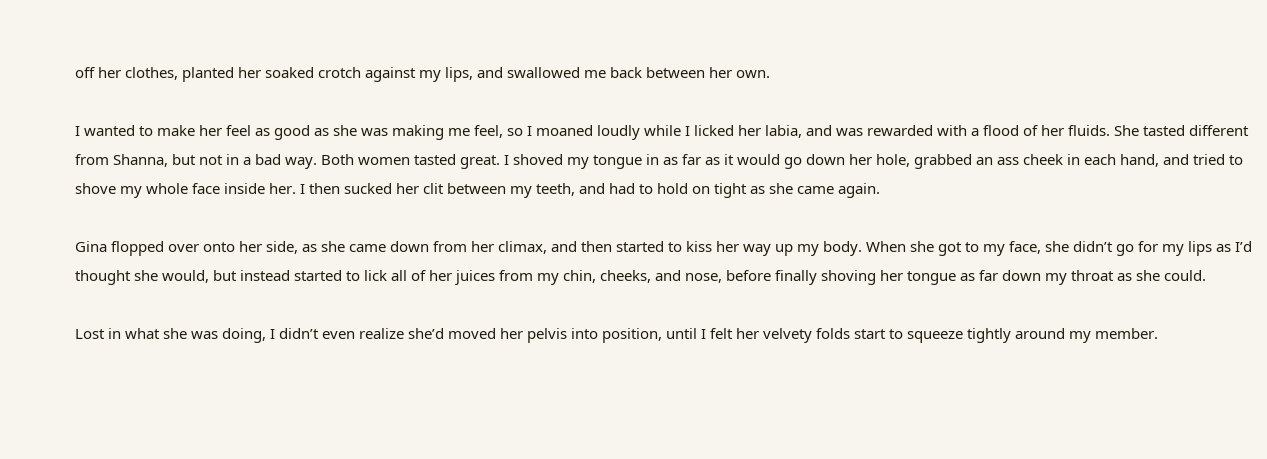off her clothes, planted her soaked crotch against my lips, and swallowed me back between her own.

I wanted to make her feel as good as she was making me feel, so I moaned loudly while I licked her labia, and was rewarded with a flood of her fluids. She tasted different from Shanna, but not in a bad way. Both women tasted great. I shoved my tongue in as far as it would go down her hole, grabbed an ass cheek in each hand, and tried to shove my whole face inside her. I then sucked her clit between my teeth, and had to hold on tight as she came again.

Gina flopped over onto her side, as she came down from her climax, and then started to kiss her way up my body. When she got to my face, she didn’t go for my lips as I’d thought she would, but instead started to lick all of her juices from my chin, cheeks, and nose, before finally shoving her tongue as far down my throat as she could.

Lost in what she was doing, I didn’t even realize she’d moved her pelvis into position, until I felt her velvety folds start to squeeze tightly around my member.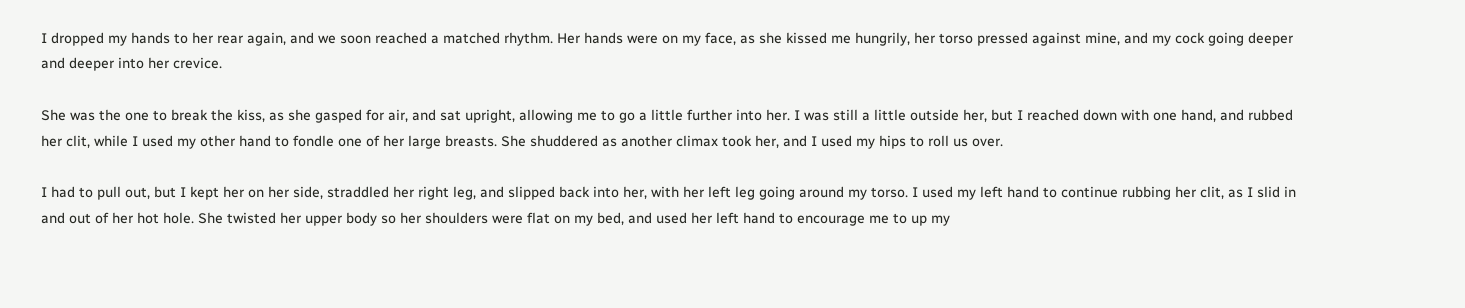I dropped my hands to her rear again, and we soon reached a matched rhythm. Her hands were on my face, as she kissed me hungrily, her torso pressed against mine, and my cock going deeper and deeper into her crevice.

She was the one to break the kiss, as she gasped for air, and sat upright, allowing me to go a little further into her. I was still a little outside her, but I reached down with one hand, and rubbed her clit, while I used my other hand to fondle one of her large breasts. She shuddered as another climax took her, and I used my hips to roll us over.

I had to pull out, but I kept her on her side, straddled her right leg, and slipped back into her, with her left leg going around my torso. I used my left hand to continue rubbing her clit, as I slid in and out of her hot hole. She twisted her upper body so her shoulders were flat on my bed, and used her left hand to encourage me to up my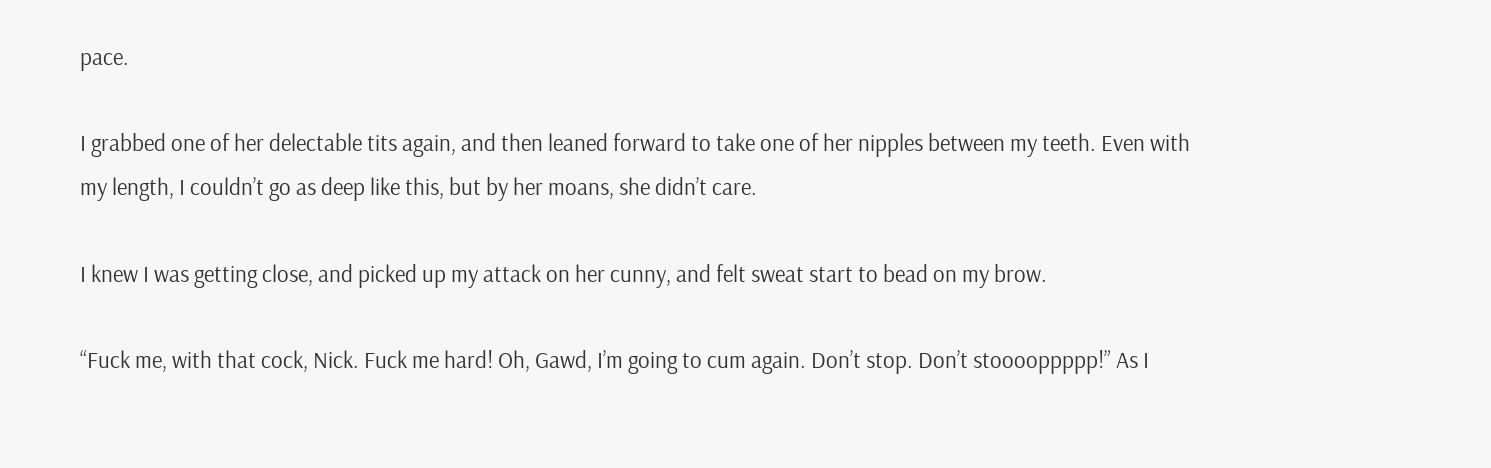pace.

I grabbed one of her delectable tits again, and then leaned forward to take one of her nipples between my teeth. Even with my length, I couldn’t go as deep like this, but by her moans, she didn’t care.

I knew I was getting close, and picked up my attack on her cunny, and felt sweat start to bead on my brow.

“Fuck me, with that cock, Nick. Fuck me hard! Oh, Gawd, I’m going to cum again. Don’t stop. Don’t stooooppppp!” As I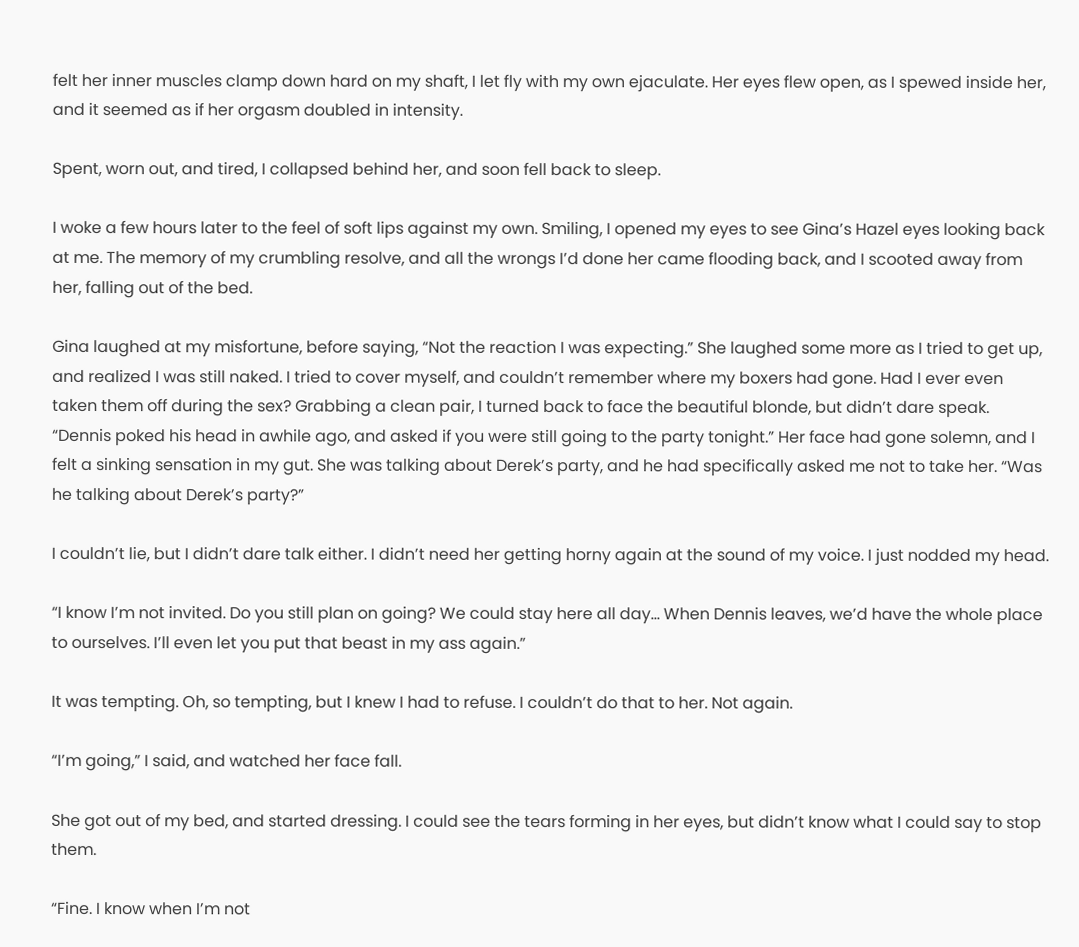felt her inner muscles clamp down hard on my shaft, I let fly with my own ejaculate. Her eyes flew open, as I spewed inside her, and it seemed as if her orgasm doubled in intensity.

Spent, worn out, and tired, I collapsed behind her, and soon fell back to sleep.

I woke a few hours later to the feel of soft lips against my own. Smiling, I opened my eyes to see Gina’s Hazel eyes looking back at me. The memory of my crumbling resolve, and all the wrongs I’d done her came flooding back, and I scooted away from her, falling out of the bed.

Gina laughed at my misfortune, before saying, “Not the reaction I was expecting.” She laughed some more as I tried to get up, and realized I was still naked. I tried to cover myself, and couldn’t remember where my boxers had gone. Had I ever even taken them off during the sex? Grabbing a clean pair, I turned back to face the beautiful blonde, but didn’t dare speak. “Dennis poked his head in awhile ago, and asked if you were still going to the party tonight.” Her face had gone solemn, and I felt a sinking sensation in my gut. She was talking about Derek’s party, and he had specifically asked me not to take her. “Was he talking about Derek’s party?”

I couldn’t lie, but I didn’t dare talk either. I didn’t need her getting horny again at the sound of my voice. I just nodded my head.

“I know I’m not invited. Do you still plan on going? We could stay here all day... When Dennis leaves, we’d have the whole place to ourselves. I’ll even let you put that beast in my ass again.”

It was tempting. Oh, so tempting, but I knew I had to refuse. I couldn’t do that to her. Not again.

“I’m going,” I said, and watched her face fall.

She got out of my bed, and started dressing. I could see the tears forming in her eyes, but didn’t know what I could say to stop them.

“Fine. I know when I’m not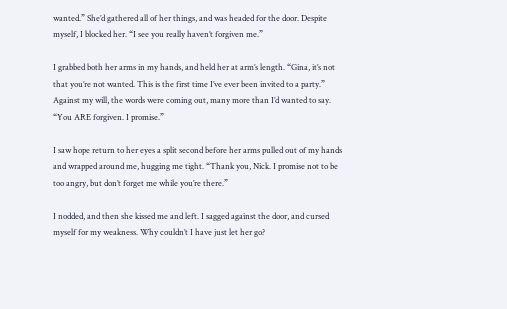wanted.” She’d gathered all of her things, and was headed for the door. Despite myself, I blocked her. “I see you really haven’t forgiven me.”

I grabbed both her arms in my hands, and held her at arm’s length. “Gina, it’s not that you’re not wanted. This is the first time I’ve ever been invited to a party.” Against my will, the words were coming out, many more than I’d wanted to say. “You ARE forgiven. I promise.”

I saw hope return to her eyes a split second before her arms pulled out of my hands and wrapped around me, hugging me tight. “Thank you, Nick. I promise not to be too angry, but don’t forget me while you’re there.”

I nodded, and then she kissed me and left. I sagged against the door, and cursed myself for my weakness. Why couldn’t I have just let her go?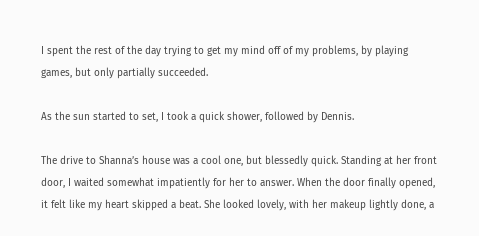I spent the rest of the day trying to get my mind off of my problems, by playing games, but only partially succeeded.

As the sun started to set, I took a quick shower, followed by Dennis.

The drive to Shanna’s house was a cool one, but blessedly quick. Standing at her front door, I waited somewhat impatiently for her to answer. When the door finally opened, it felt like my heart skipped a beat. She looked lovely, with her makeup lightly done, a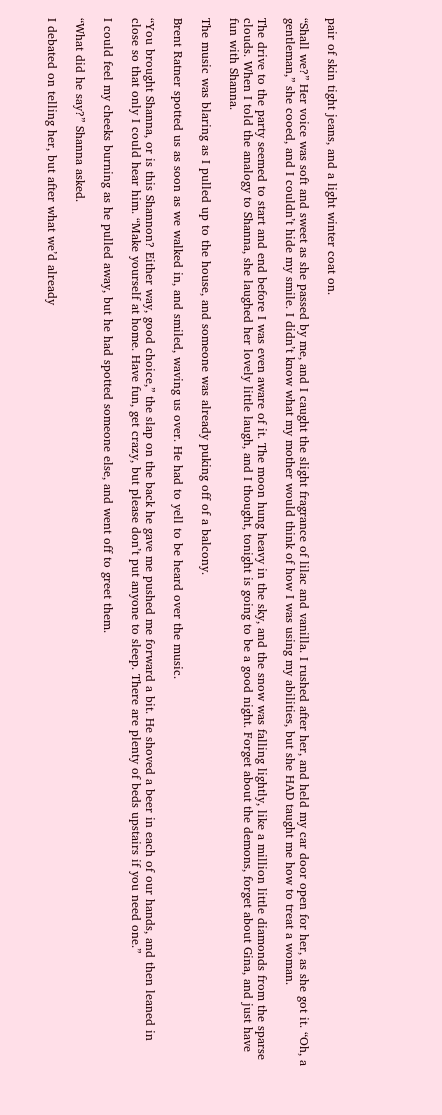pair of skin tight jeans, and a light winter coat on.

“Shall we?” Her voice was soft and sweet as she passed by me, and I caught the slight fragrance of lilac and vanilla. I rushed after her, and held my car door open for her, as she got it. “Oh, a gentleman,” she cooed, and I couldn’t hide my smile. I didn’t know what my mother would think of how I was using my abilities, but she HAD taught me how to treat a woman.

The drive to the party seemed to start and end before I was even aware of it. The moon hung heavy in the sky, and the snow was falling lightly, like a million little diamonds from the sparse clouds. When I told the analogy to Shanna, she laughed her lovely little laugh, and I thought, tonight is going to be a good night. Forget about the demons, forget about Gina, and just have fun with Shanna.

The music was blaring as I pulled up to the house, and someone was already puking off of a balcony.

Brent Ratner spotted us as soon as we walked in, and smiled, waving us over. He had to yell to be heard over the music.

“You brought Shanna, or is this Shannon? Either way, good choice,” the slap on the back he gave me pushed me forward a bit. He shoved a beer in each of our hands, and then leaned in close so that only I could hear him. “Make yourself at home. Have fun, get crazy, but please don’t put anyone to sleep. There are plenty of beds upstairs if you need one.”

I could feel my cheeks burning as he pulled away, but he had spotted someone else, and went off to greet them.

“What did he say?” Shanna asked.

I debated on telling her, but after what we’d already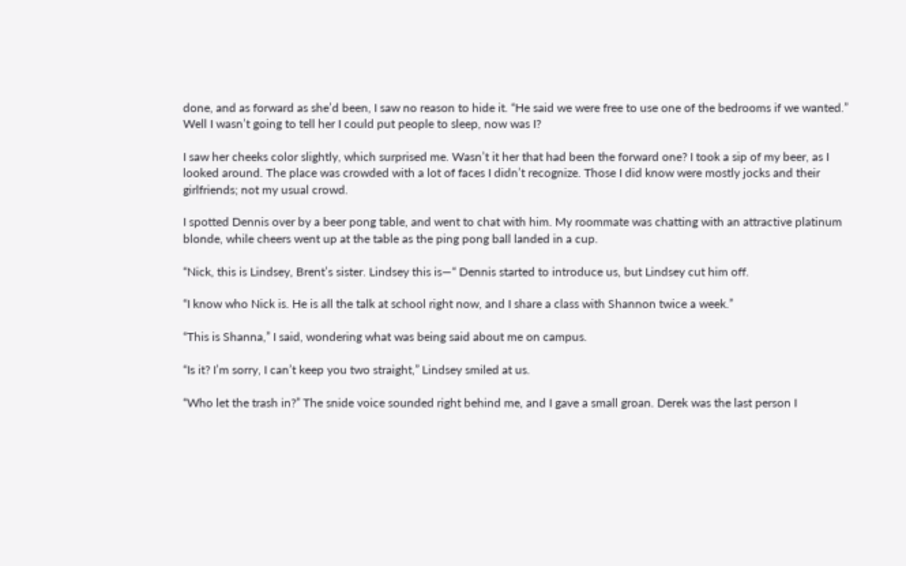done, and as forward as she’d been, I saw no reason to hide it. “He said we were free to use one of the bedrooms if we wanted.” Well I wasn’t going to tell her I could put people to sleep, now was I?

I saw her cheeks color slightly, which surprised me. Wasn’t it her that had been the forward one? I took a sip of my beer, as I looked around. The place was crowded with a lot of faces I didn’t recognize. Those I did know were mostly jocks and their girlfriends; not my usual crowd.

I spotted Dennis over by a beer pong table, and went to chat with him. My roommate was chatting with an attractive platinum blonde, while cheers went up at the table as the ping pong ball landed in a cup.

“Nick, this is Lindsey, Brent’s sister. Lindsey this is—“ Dennis started to introduce us, but Lindsey cut him off.

“I know who Nick is. He is all the talk at school right now, and I share a class with Shannon twice a week.”

“This is Shanna,” I said, wondering what was being said about me on campus.

“Is it? I’m sorry, I can’t keep you two straight,” Lindsey smiled at us.

“Who let the trash in?” The snide voice sounded right behind me, and I gave a small groan. Derek was the last person I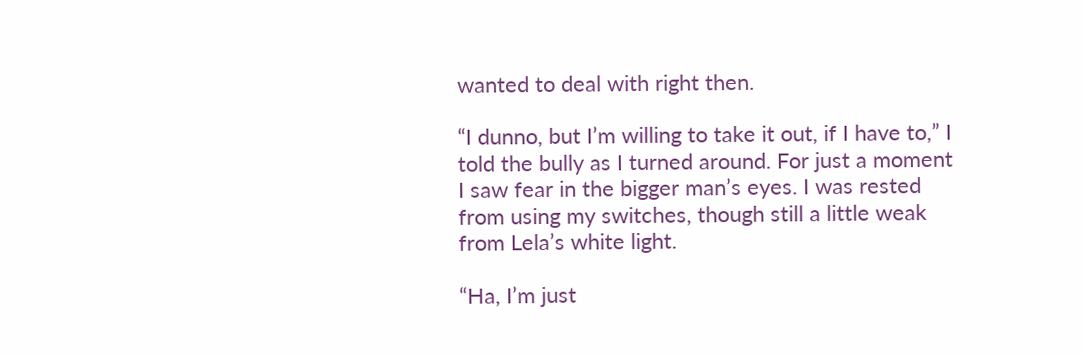wanted to deal with right then.

“I dunno, but I’m willing to take it out, if I have to,” I told the bully as I turned around. For just a moment I saw fear in the bigger man’s eyes. I was rested from using my switches, though still a little weak from Lela’s white light.

“Ha, I’m just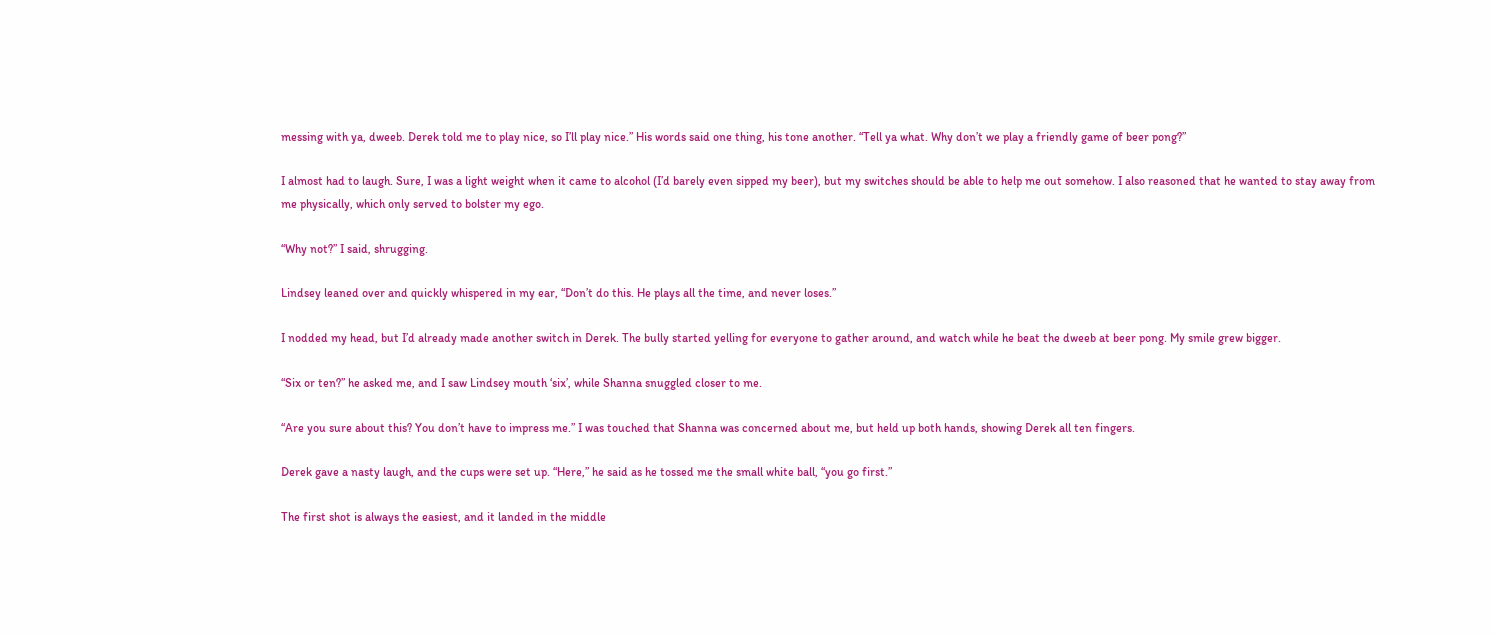messing with ya, dweeb. Derek told me to play nice, so I’ll play nice.” His words said one thing, his tone another. “Tell ya what. Why don’t we play a friendly game of beer pong?”

I almost had to laugh. Sure, I was a light weight when it came to alcohol (I’d barely even sipped my beer), but my switches should be able to help me out somehow. I also reasoned that he wanted to stay away from me physically, which only served to bolster my ego.

“Why not?” I said, shrugging.

Lindsey leaned over and quickly whispered in my ear, “Don’t do this. He plays all the time, and never loses.”

I nodded my head, but I’d already made another switch in Derek. The bully started yelling for everyone to gather around, and watch while he beat the dweeb at beer pong. My smile grew bigger.

“Six or ten?” he asked me, and I saw Lindsey mouth ‘six’, while Shanna snuggled closer to me.

“Are you sure about this? You don’t have to impress me.” I was touched that Shanna was concerned about me, but held up both hands, showing Derek all ten fingers.

Derek gave a nasty laugh, and the cups were set up. “Here,” he said as he tossed me the small white ball, “you go first.”

The first shot is always the easiest, and it landed in the middle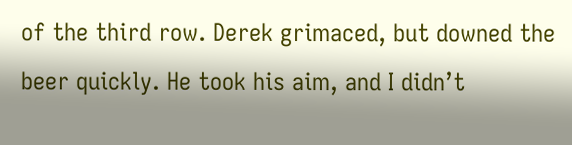of the third row. Derek grimaced, but downed the beer quickly. He took his aim, and I didn’t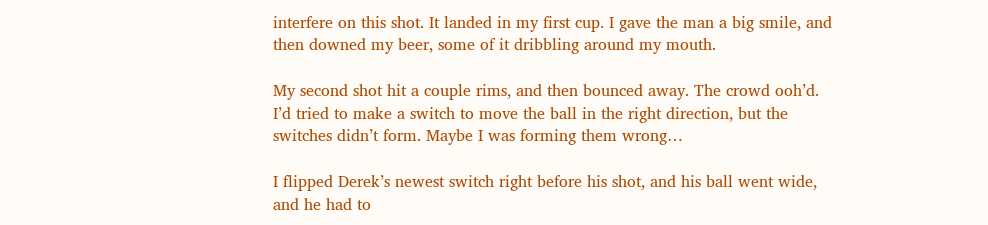interfere on this shot. It landed in my first cup. I gave the man a big smile, and then downed my beer, some of it dribbling around my mouth.

My second shot hit a couple rims, and then bounced away. The crowd ooh’d. I’d tried to make a switch to move the ball in the right direction, but the switches didn’t form. Maybe I was forming them wrong…

I flipped Derek’s newest switch right before his shot, and his ball went wide, and he had to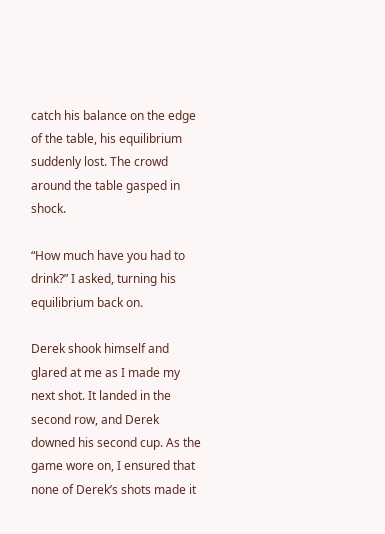catch his balance on the edge of the table, his equilibrium suddenly lost. The crowd around the table gasped in shock.

“How much have you had to drink?” I asked, turning his equilibrium back on.

Derek shook himself and glared at me as I made my next shot. It landed in the second row, and Derek downed his second cup. As the game wore on, I ensured that none of Derek’s shots made it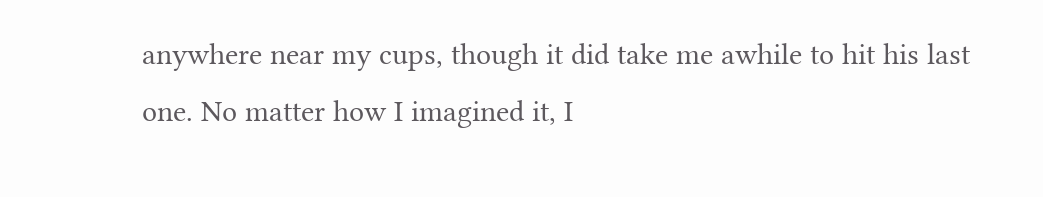anywhere near my cups, though it did take me awhile to hit his last one. No matter how I imagined it, I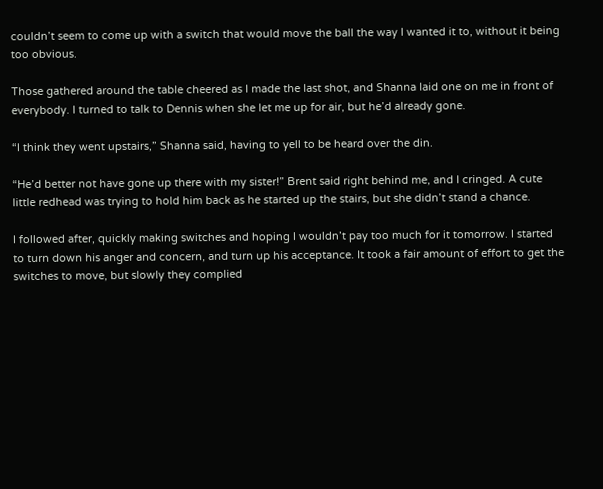couldn’t seem to come up with a switch that would move the ball the way I wanted it to, without it being too obvious.

Those gathered around the table cheered as I made the last shot, and Shanna laid one on me in front of everybody. I turned to talk to Dennis when she let me up for air, but he’d already gone.

“I think they went upstairs,” Shanna said, having to yell to be heard over the din.

“He’d better not have gone up there with my sister!” Brent said right behind me, and I cringed. A cute little redhead was trying to hold him back as he started up the stairs, but she didn’t stand a chance.

I followed after, quickly making switches and hoping I wouldn’t pay too much for it tomorrow. I started to turn down his anger and concern, and turn up his acceptance. It took a fair amount of effort to get the switches to move, but slowly they complied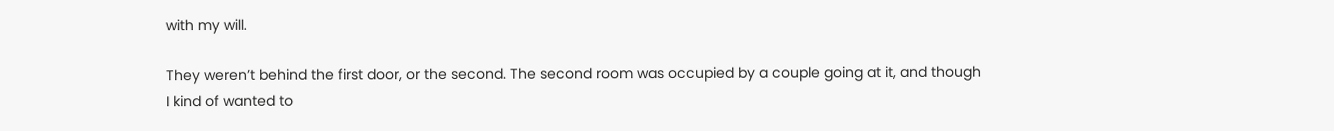with my will.

They weren’t behind the first door, or the second. The second room was occupied by a couple going at it, and though I kind of wanted to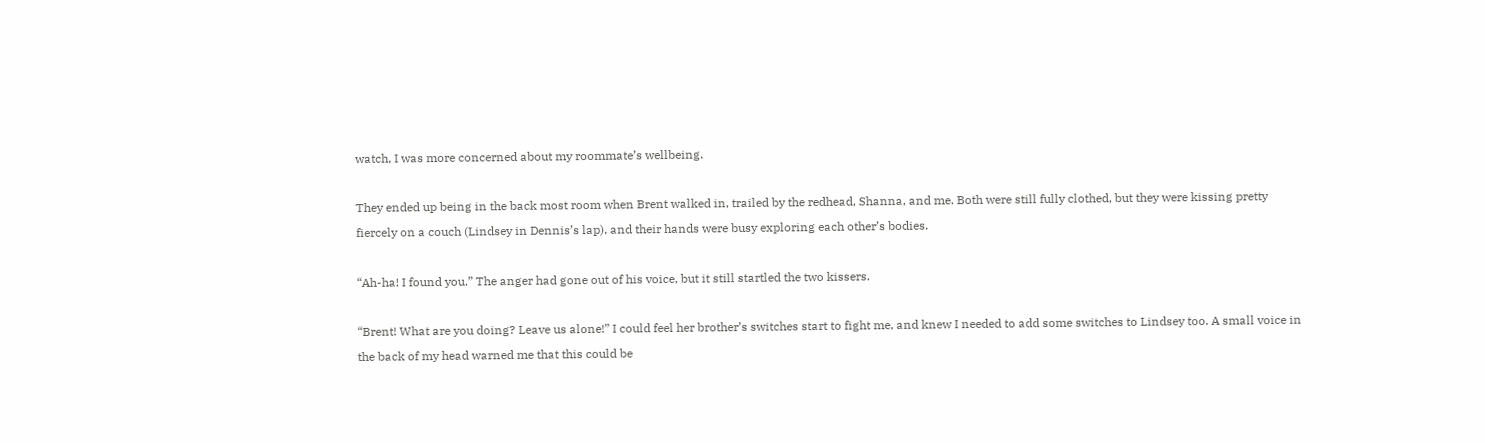watch, I was more concerned about my roommate’s wellbeing.

They ended up being in the back most room when Brent walked in, trailed by the redhead, Shanna, and me. Both were still fully clothed, but they were kissing pretty fiercely on a couch (Lindsey in Dennis’s lap), and their hands were busy exploring each other’s bodies.

“Ah-ha! I found you.” The anger had gone out of his voice, but it still startled the two kissers.

“Brent! What are you doing? Leave us alone!” I could feel her brother’s switches start to fight me, and knew I needed to add some switches to Lindsey too. A small voice in the back of my head warned me that this could be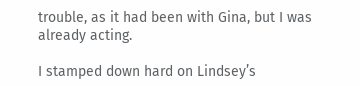trouble, as it had been with Gina, but I was already acting.

I stamped down hard on Lindsey’s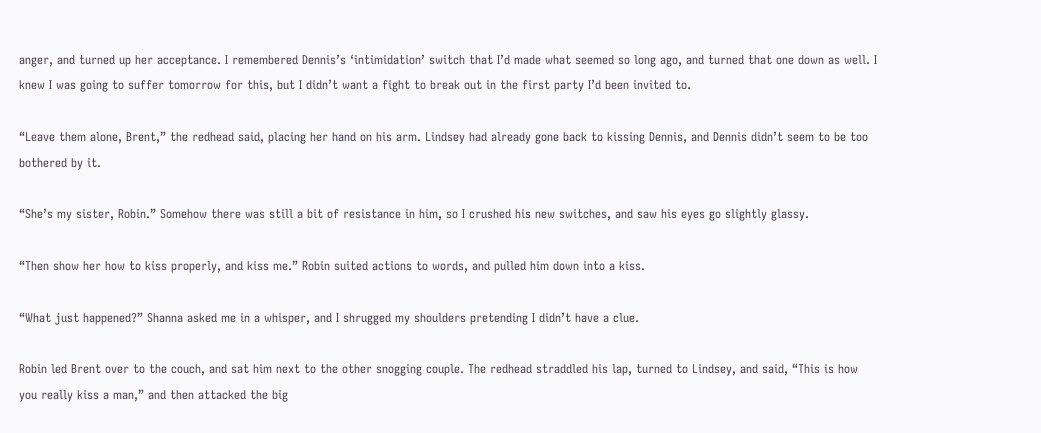anger, and turned up her acceptance. I remembered Dennis’s ‘intimidation’ switch that I’d made what seemed so long ago, and turned that one down as well. I knew I was going to suffer tomorrow for this, but I didn’t want a fight to break out in the first party I’d been invited to.

“Leave them alone, Brent,” the redhead said, placing her hand on his arm. Lindsey had already gone back to kissing Dennis, and Dennis didn’t seem to be too bothered by it.

“She’s my sister, Robin.” Somehow there was still a bit of resistance in him, so I crushed his new switches, and saw his eyes go slightly glassy.

“Then show her how to kiss properly, and kiss me.” Robin suited actions to words, and pulled him down into a kiss.

“What just happened?” Shanna asked me in a whisper, and I shrugged my shoulders pretending I didn’t have a clue.

Robin led Brent over to the couch, and sat him next to the other snogging couple. The redhead straddled his lap, turned to Lindsey, and said, “This is how you really kiss a man,” and then attacked the big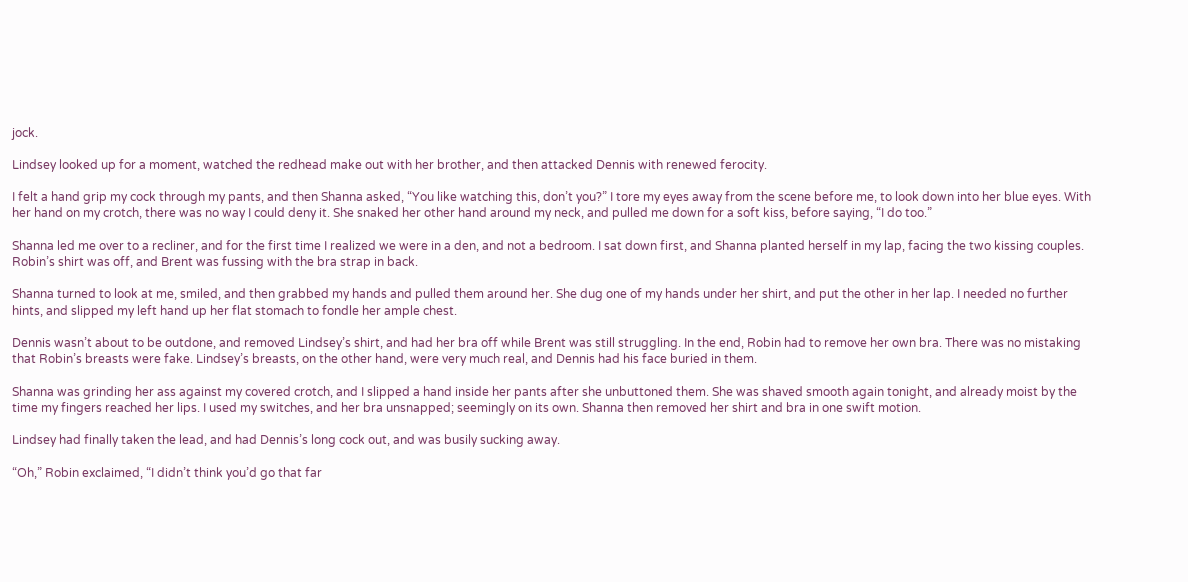jock.

Lindsey looked up for a moment, watched the redhead make out with her brother, and then attacked Dennis with renewed ferocity.

I felt a hand grip my cock through my pants, and then Shanna asked, “You like watching this, don’t you?” I tore my eyes away from the scene before me, to look down into her blue eyes. With her hand on my crotch, there was no way I could deny it. She snaked her other hand around my neck, and pulled me down for a soft kiss, before saying, “I do too.”

Shanna led me over to a recliner, and for the first time I realized we were in a den, and not a bedroom. I sat down first, and Shanna planted herself in my lap, facing the two kissing couples. Robin’s shirt was off, and Brent was fussing with the bra strap in back.

Shanna turned to look at me, smiled, and then grabbed my hands and pulled them around her. She dug one of my hands under her shirt, and put the other in her lap. I needed no further hints, and slipped my left hand up her flat stomach to fondle her ample chest.

Dennis wasn’t about to be outdone, and removed Lindsey’s shirt, and had her bra off while Brent was still struggling. In the end, Robin had to remove her own bra. There was no mistaking that Robin’s breasts were fake. Lindsey’s breasts, on the other hand, were very much real, and Dennis had his face buried in them.

Shanna was grinding her ass against my covered crotch, and I slipped a hand inside her pants after she unbuttoned them. She was shaved smooth again tonight, and already moist by the time my fingers reached her lips. I used my switches, and her bra unsnapped; seemingly on its own. Shanna then removed her shirt and bra in one swift motion.

Lindsey had finally taken the lead, and had Dennis’s long cock out, and was busily sucking away.

“Oh,” Robin exclaimed, “I didn’t think you’d go that far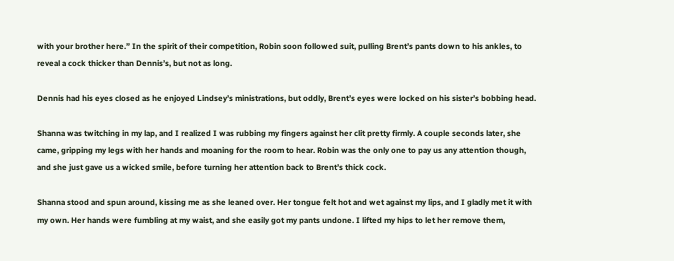with your brother here.” In the spirit of their competition, Robin soon followed suit, pulling Brent’s pants down to his ankles, to reveal a cock thicker than Dennis’s, but not as long.

Dennis had his eyes closed as he enjoyed Lindsey’s ministrations, but oddly, Brent’s eyes were locked on his sister’s bobbing head.

Shanna was twitching in my lap, and I realized I was rubbing my fingers against her clit pretty firmly. A couple seconds later, she came, gripping my legs with her hands and moaning for the room to hear. Robin was the only one to pay us any attention though, and she just gave us a wicked smile, before turning her attention back to Brent’s thick cock.

Shanna stood and spun around, kissing me as she leaned over. Her tongue felt hot and wet against my lips, and I gladly met it with my own. Her hands were fumbling at my waist, and she easily got my pants undone. I lifted my hips to let her remove them,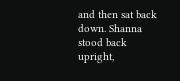and then sat back down. Shanna stood back upright,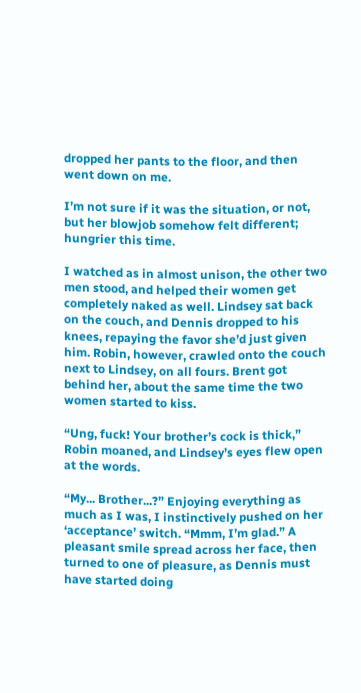dropped her pants to the floor, and then went down on me.

I’m not sure if it was the situation, or not, but her blowjob somehow felt different; hungrier this time.

I watched as in almost unison, the other two men stood, and helped their women get completely naked as well. Lindsey sat back on the couch, and Dennis dropped to his knees, repaying the favor she’d just given him. Robin, however, crawled onto the couch next to Lindsey, on all fours. Brent got behind her, about the same time the two women started to kiss.

“Ung, fuck! Your brother’s cock is thick,” Robin moaned, and Lindsey’s eyes flew open at the words.

“My... Brother...?” Enjoying everything as much as I was, I instinctively pushed on her ‘acceptance’ switch. “Mmm, I’m glad.” A pleasant smile spread across her face, then turned to one of pleasure, as Dennis must have started doing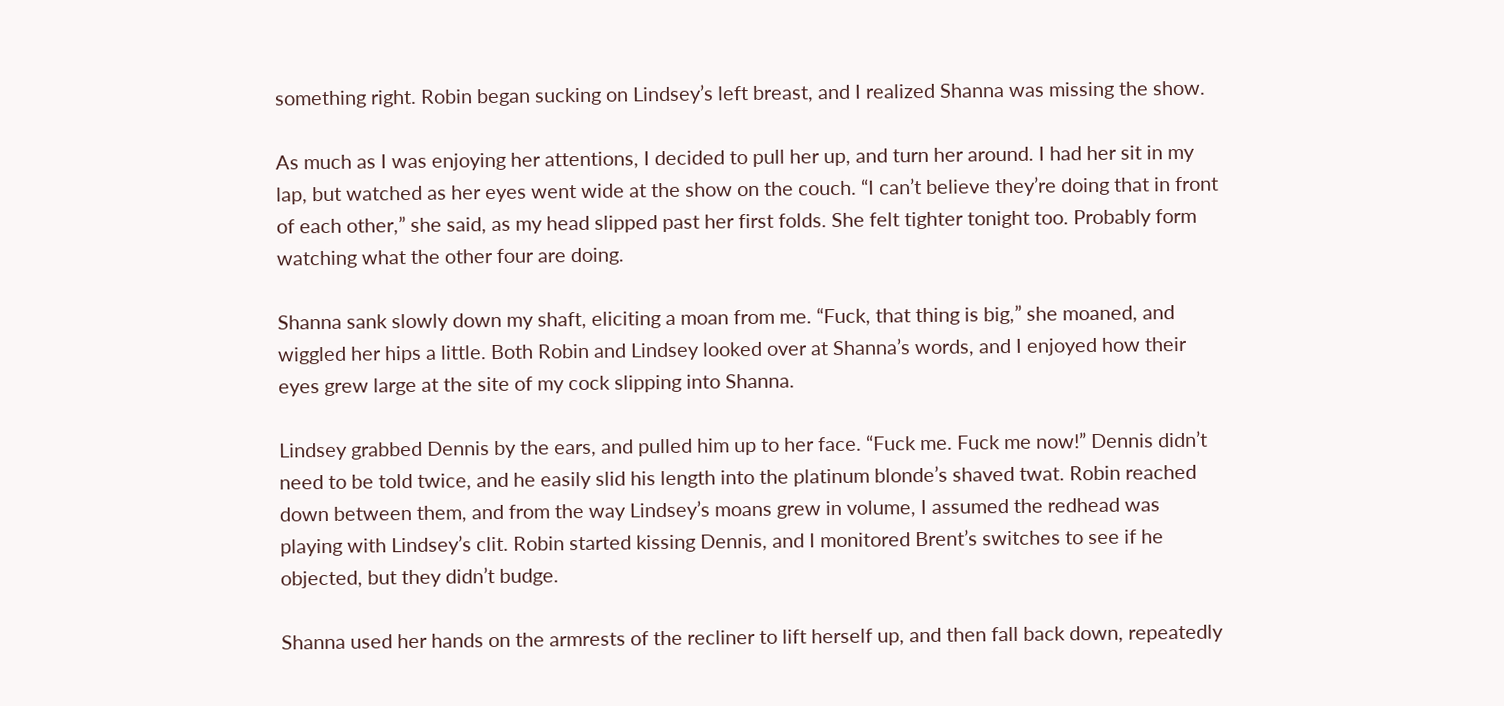something right. Robin began sucking on Lindsey’s left breast, and I realized Shanna was missing the show.

As much as I was enjoying her attentions, I decided to pull her up, and turn her around. I had her sit in my lap, but watched as her eyes went wide at the show on the couch. “I can’t believe they’re doing that in front of each other,” she said, as my head slipped past her first folds. She felt tighter tonight too. Probably form watching what the other four are doing.

Shanna sank slowly down my shaft, eliciting a moan from me. “Fuck, that thing is big,” she moaned, and wiggled her hips a little. Both Robin and Lindsey looked over at Shanna’s words, and I enjoyed how their eyes grew large at the site of my cock slipping into Shanna.

Lindsey grabbed Dennis by the ears, and pulled him up to her face. “Fuck me. Fuck me now!” Dennis didn’t need to be told twice, and he easily slid his length into the platinum blonde’s shaved twat. Robin reached down between them, and from the way Lindsey’s moans grew in volume, I assumed the redhead was playing with Lindsey’s clit. Robin started kissing Dennis, and I monitored Brent’s switches to see if he objected, but they didn’t budge.

Shanna used her hands on the armrests of the recliner to lift herself up, and then fall back down, repeatedly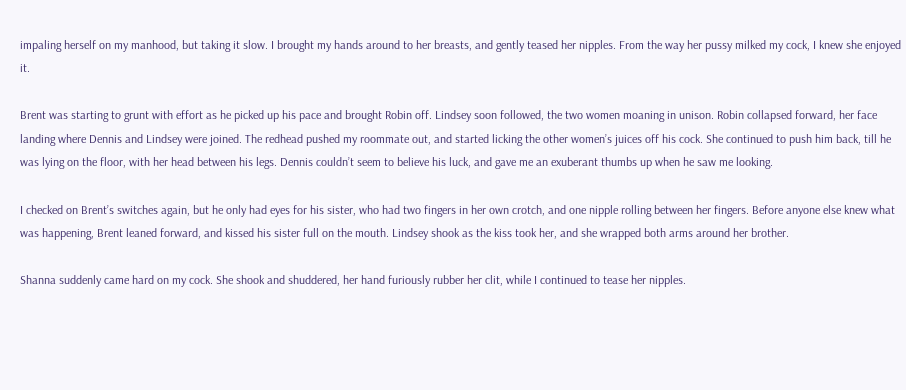impaling herself on my manhood, but taking it slow. I brought my hands around to her breasts, and gently teased her nipples. From the way her pussy milked my cock, I knew she enjoyed it.

Brent was starting to grunt with effort as he picked up his pace and brought Robin off. Lindsey soon followed, the two women moaning in unison. Robin collapsed forward, her face landing where Dennis and Lindsey were joined. The redhead pushed my roommate out, and started licking the other women’s juices off his cock. She continued to push him back, till he was lying on the floor, with her head between his legs. Dennis couldn’t seem to believe his luck, and gave me an exuberant thumbs up when he saw me looking.

I checked on Brent’s switches again, but he only had eyes for his sister, who had two fingers in her own crotch, and one nipple rolling between her fingers. Before anyone else knew what was happening, Brent leaned forward, and kissed his sister full on the mouth. Lindsey shook as the kiss took her, and she wrapped both arms around her brother.

Shanna suddenly came hard on my cock. She shook and shuddered, her hand furiously rubber her clit, while I continued to tease her nipples.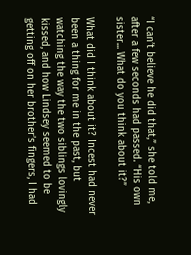“I can’t believe he did that,” she told me, after a few seconds had passed. “His own sister... What do you think about it?”

What did I think about it? Incest had never been a thing for me in the past, but watching the way the two siblings lovingly kissed, and how Lindsey seemed to be getting off on her brother’s fingers, I had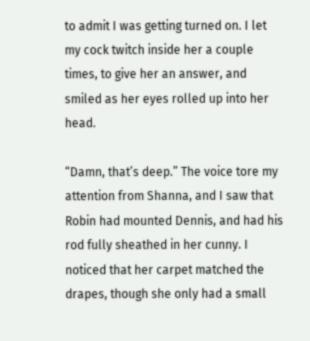to admit I was getting turned on. I let my cock twitch inside her a couple times, to give her an answer, and smiled as her eyes rolled up into her head.

“Damn, that’s deep.” The voice tore my attention from Shanna, and I saw that Robin had mounted Dennis, and had his rod fully sheathed in her cunny. I noticed that her carpet matched the drapes, though she only had a small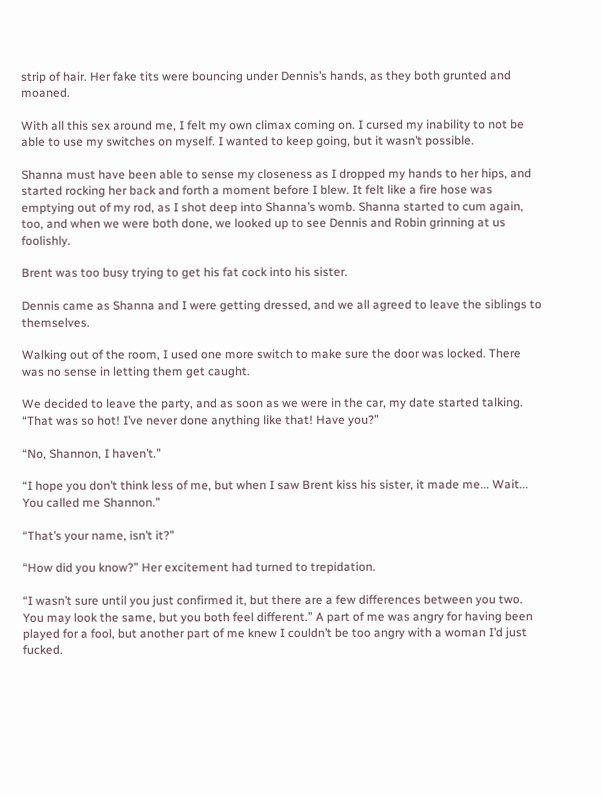strip of hair. Her fake tits were bouncing under Dennis’s hands, as they both grunted and moaned.

With all this sex around me, I felt my own climax coming on. I cursed my inability to not be able to use my switches on myself. I wanted to keep going, but it wasn’t possible.

Shanna must have been able to sense my closeness as I dropped my hands to her hips, and started rocking her back and forth a moment before I blew. It felt like a fire hose was emptying out of my rod, as I shot deep into Shanna’s womb. Shanna started to cum again, too, and when we were both done, we looked up to see Dennis and Robin grinning at us foolishly.

Brent was too busy trying to get his fat cock into his sister.

Dennis came as Shanna and I were getting dressed, and we all agreed to leave the siblings to themselves.

Walking out of the room, I used one more switch to make sure the door was locked. There was no sense in letting them get caught.

We decided to leave the party, and as soon as we were in the car, my date started talking. “That was so hot! I’ve never done anything like that! Have you?”

“No, Shannon, I haven’t.”

“I hope you don’t think less of me, but when I saw Brent kiss his sister, it made me... Wait... You called me Shannon.”

“That’s your name, isn’t it?”

“How did you know?” Her excitement had turned to trepidation.

“I wasn’t sure until you just confirmed it, but there are a few differences between you two. You may look the same, but you both feel different.” A part of me was angry for having been played for a fool, but another part of me knew I couldn’t be too angry with a woman I’d just fucked.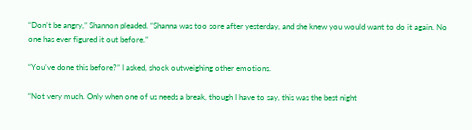“Don’t be angry,” Shannon pleaded. “Shanna was too sore after yesterday, and she knew you would want to do it again. No one has ever figured it out before.”

“You’ve done this before?” I asked, shock outweighing other emotions.

“Not very much. Only when one of us needs a break, though I have to say, this was the best night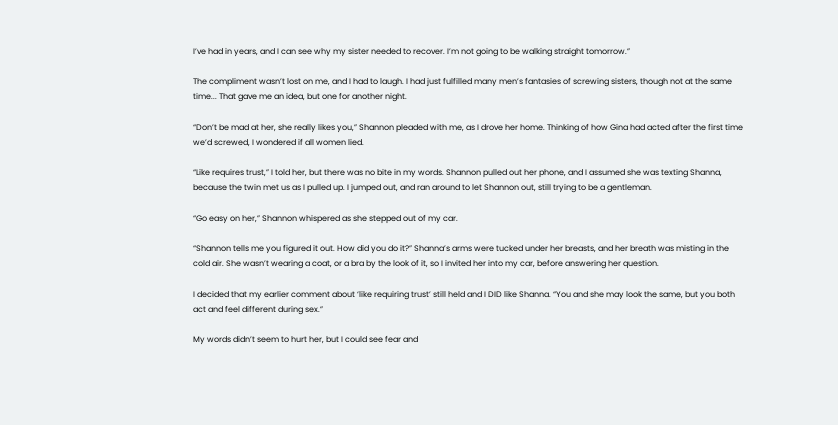I’ve had in years, and I can see why my sister needed to recover. I’m not going to be walking straight tomorrow.”

The compliment wasn’t lost on me, and I had to laugh. I had just fulfilled many men’s fantasies of screwing sisters, though not at the same time... That gave me an idea, but one for another night.

“Don’t be mad at her, she really likes you,” Shannon pleaded with me, as I drove her home. Thinking of how Gina had acted after the first time we’d screwed, I wondered if all women lied.

“Like requires trust,” I told her, but there was no bite in my words. Shannon pulled out her phone, and I assumed she was texting Shanna, because the twin met us as I pulled up. I jumped out, and ran around to let Shannon out, still trying to be a gentleman.

“Go easy on her,” Shannon whispered as she stepped out of my car.

“Shannon tells me you figured it out. How did you do it?” Shanna’s arms were tucked under her breasts, and her breath was misting in the cold air. She wasn’t wearing a coat, or a bra by the look of it, so I invited her into my car, before answering her question.

I decided that my earlier comment about ‘like requiring trust’ still held and I DID like Shanna. “You and she may look the same, but you both act and feel different during sex.”

My words didn’t seem to hurt her, but I could see fear and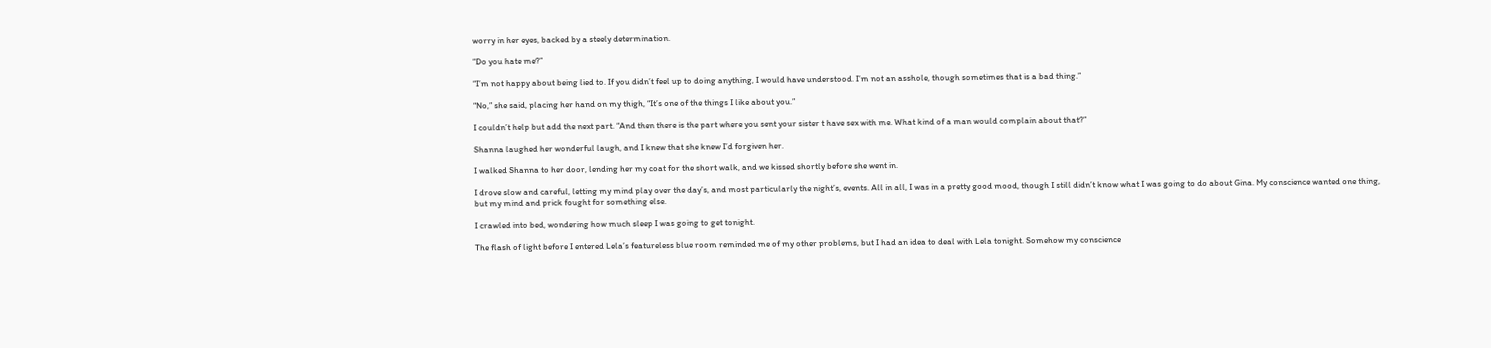worry in her eyes, backed by a steely determination.

“Do you hate me?”

“I’m not happy about being lied to. If you didn’t feel up to doing anything, I would have understood. I’m not an asshole, though sometimes that is a bad thing.”

“No,” she said, placing her hand on my thigh, “It’s one of the things I like about you.”

I couldn’t help but add the next part. “And then there is the part where you sent your sister t have sex with me. What kind of a man would complain about that?”

Shanna laughed her wonderful laugh, and I knew that she knew I’d forgiven her.

I walked Shanna to her door, lending her my coat for the short walk, and we kissed shortly before she went in.

I drove slow and careful, letting my mind play over the day’s, and most particularly the night’s, events. All in all, I was in a pretty good mood, though I still didn’t know what I was going to do about Gina. My conscience wanted one thing, but my mind and prick fought for something else.

I crawled into bed, wondering how much sleep I was going to get tonight.

The flash of light before I entered Lela’s featureless blue room reminded me of my other problems, but I had an idea to deal with Lela tonight. Somehow my conscience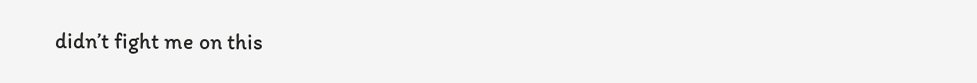didn’t fight me on this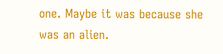one. Maybe it was because she was an alien.